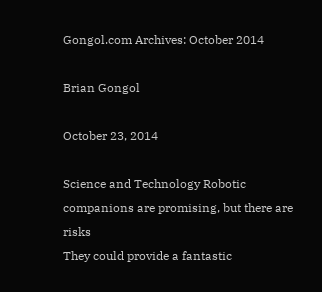Gongol.com Archives: October 2014

Brian Gongol

October 23, 2014

Science and Technology Robotic companions are promising, but there are risks
They could provide a fantastic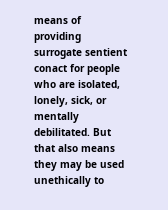means of providing surrogate sentient conact for people who are isolated, lonely, sick, or mentally debilitated. But that also means they may be used unethically to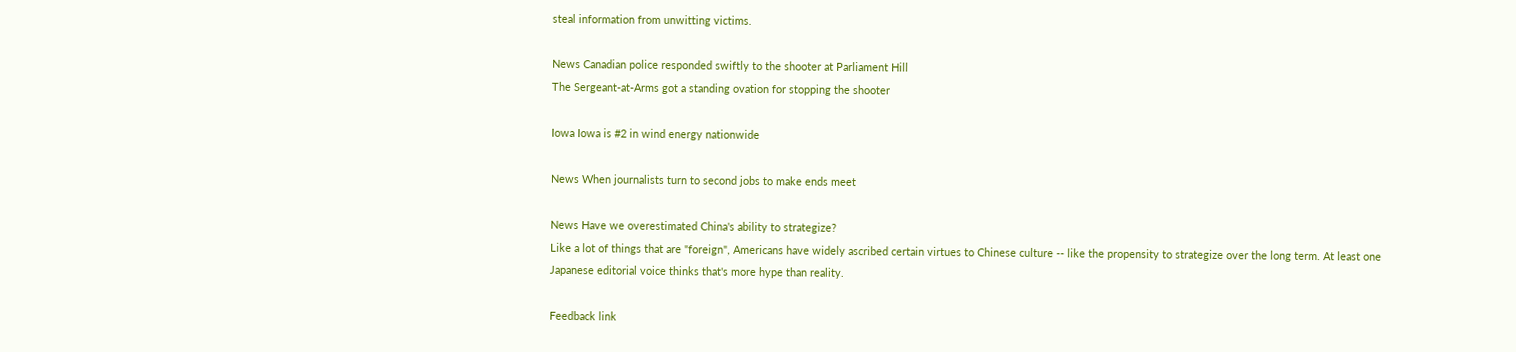steal information from unwitting victims.

News Canadian police responded swiftly to the shooter at Parliament Hill
The Sergeant-at-Arms got a standing ovation for stopping the shooter

Iowa Iowa is #2 in wind energy nationwide

News When journalists turn to second jobs to make ends meet

News Have we overestimated China's ability to strategize?
Like a lot of things that are "foreign", Americans have widely ascribed certain virtues to Chinese culture -- like the propensity to strategize over the long term. At least one Japanese editorial voice thinks that's more hype than reality.

Feedback link